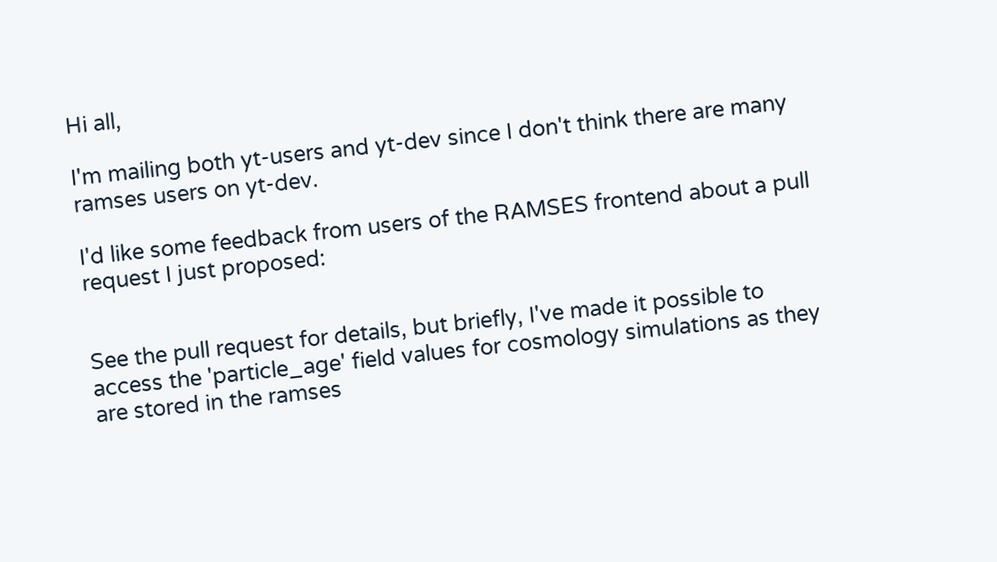Hi all,

I'm mailing both yt-users and yt-dev since I don't think there are many ramses users on yt-dev.

I'd like some feedback from users of the RAMSES frontend about a pull request I just proposed:


See the pull request for details, but briefly, I've made it possible to access the 'particle_age' field values for cosmology simulations as they are stored in the ramses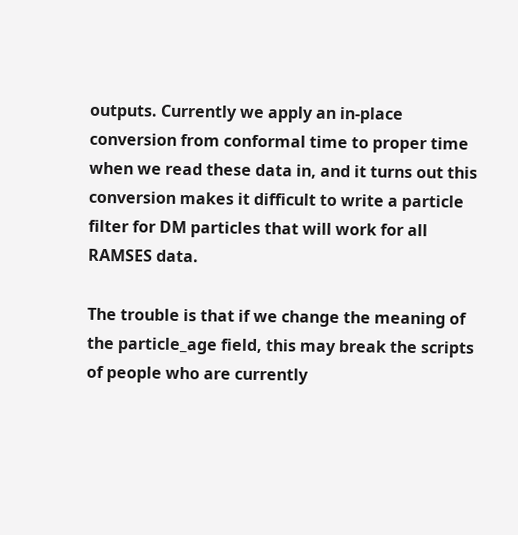outputs. Currently we apply an in-place conversion from conformal time to proper time when we read these data in, and it turns out this conversion makes it difficult to write a particle filter for DM particles that will work for all RAMSES data.

The trouble is that if we change the meaning of the particle_age field, this may break the scripts of people who are currently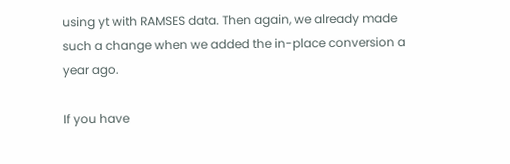using yt with RAMSES data. Then again, we already made such a change when we added the in-place conversion a year ago.

If you have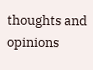thoughts and opinions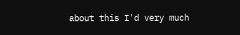about this I'd very much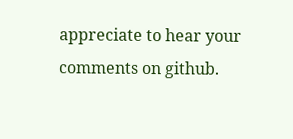appreciate to hear your comments on github.